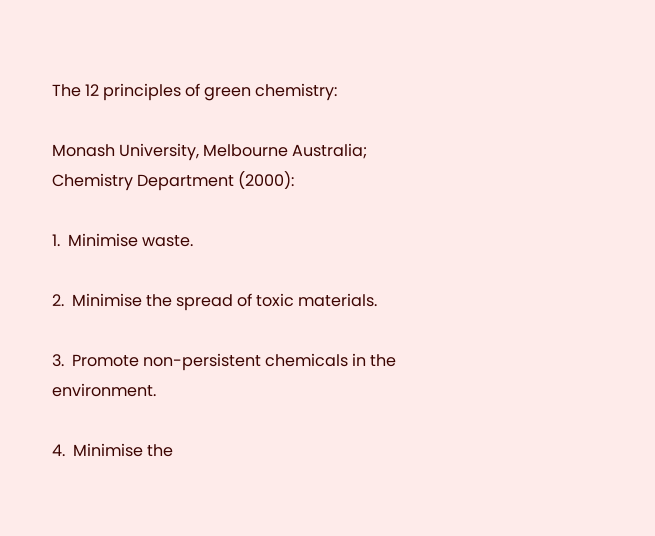The 12 principles of green chemistry:

Monash University, Melbourne Australia; Chemistry Department (2000):

1.  Minimise waste.

2.  Minimise the spread of toxic materials.

3.  Promote non-persistent chemicals in the environment.

4.  Minimise the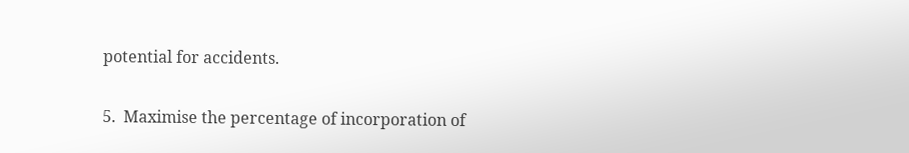potential for accidents.

5.  Maximise the percentage of incorporation of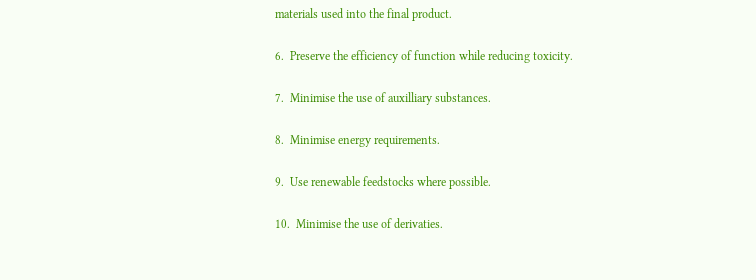materials used into the final product.

6.  Preserve the efficiency of function while reducing toxicity.

7.  Minimise the use of auxilliary substances.

8.  Minimise energy requirements.

9.  Use renewable feedstocks where possible.

10.  Minimise the use of derivaties.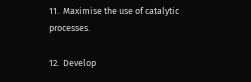11.  Maximise the use of catalytic processes.

12.  Develop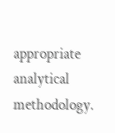appropriate analytical methodology.